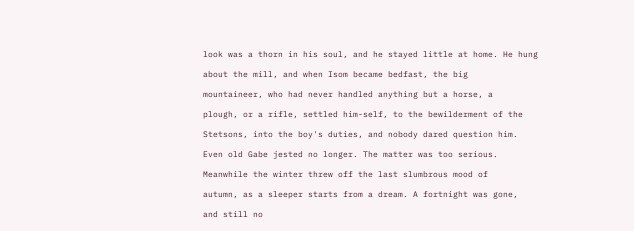look was a thorn in his soul, and he stayed little at home. He hung

about the mill, and when Isom became bedfast, the big

mountaineer, who had never handled anything but a horse, a

plough, or a rifle, settled him-self, to the bewilderment of the

Stetsons, into the boy's duties, and nobody dared question him.

Even old Gabe jested no longer. The matter was too serious.

Meanwhile the winter threw off the last slumbrous mood of

autumn, as a sleeper starts from a dream. A fortnight was gone,

and still no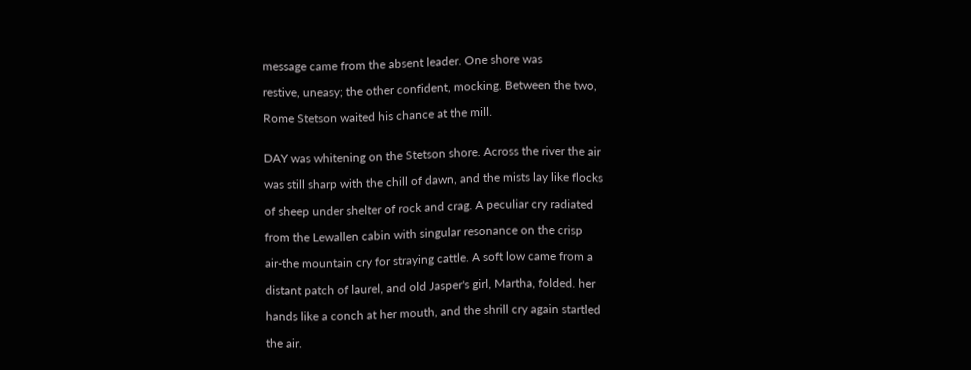message came from the absent leader. One shore was

restive, uneasy; the other confident, mocking. Between the two,

Rome Stetson waited his chance at the mill.


DAY was whitening on the Stetson shore. Across the river the air

was still sharp with the chill of dawn, and the mists lay like flocks

of sheep under shelter of rock and crag. A peculiar cry radiated

from the Lewallen cabin with singular resonance on the crisp

air-the mountain cry for straying cattle. A soft low came from a

distant patch of laurel, and old Jasper's girl, Martha, folded. her

hands like a conch at her mouth, and the shrill cry again startled

the air.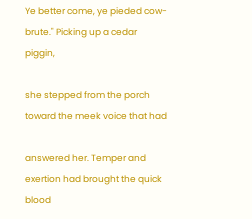Ye better come, ye pieded cow-brute." Picking up a cedar piggin,

she stepped from the porch toward the meek voice that had

answered her. Temper and exertion had brought the quick blood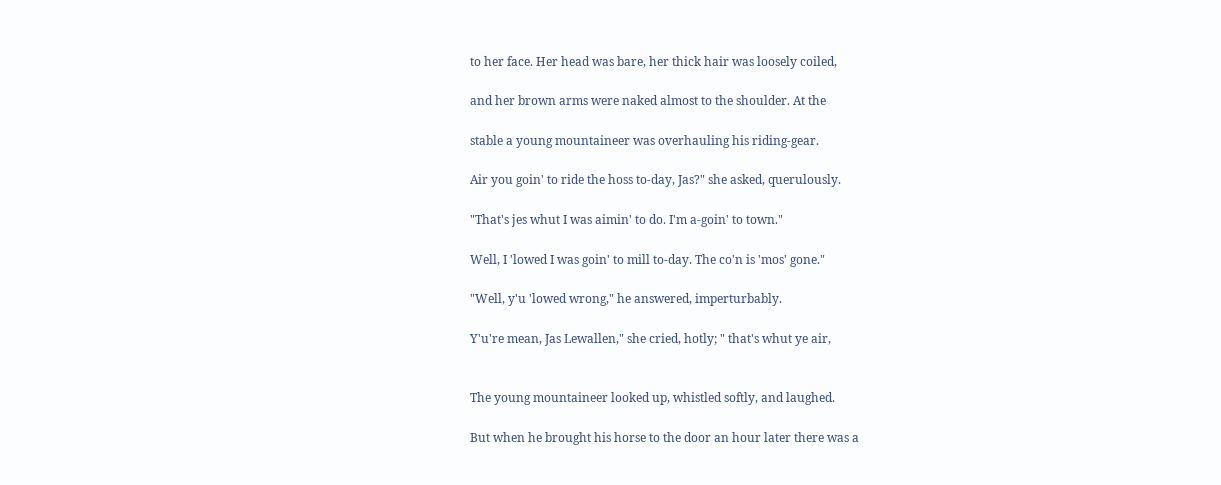to her face. Her head was bare, her thick hair was loosely coiled,

and her brown arms were naked almost to the shoulder. At the

stable a young mountaineer was overhauling his riding-gear.

Air you goin' to ride the hoss to-day, Jas?" she asked, querulously.

"That's jes whut I was aimin' to do. I'm a-goin' to town."

Well, I 'lowed I was goin' to mill to-day. The co'n is 'mos' gone."

"Well, y'u 'lowed wrong," he answered, imperturbably.

Y'u're mean, Jas Lewallen," she cried, hotly; " that's whut ye air,


The young mountaineer looked up, whistled softly, and laughed.

But when he brought his horse to the door an hour later there was a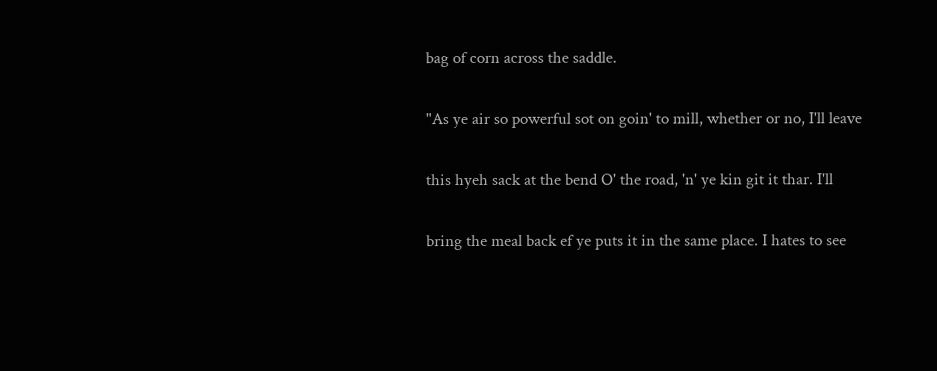bag of corn across the saddle.

"As ye air so powerful sot on goin' to mill, whether or no, I'll leave

this hyeh sack at the bend O' the road, 'n' ye kin git it thar. I'll

bring the meal back ef ye puts it in the same place. I hates to see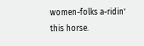women-folks a-ridin' this horse.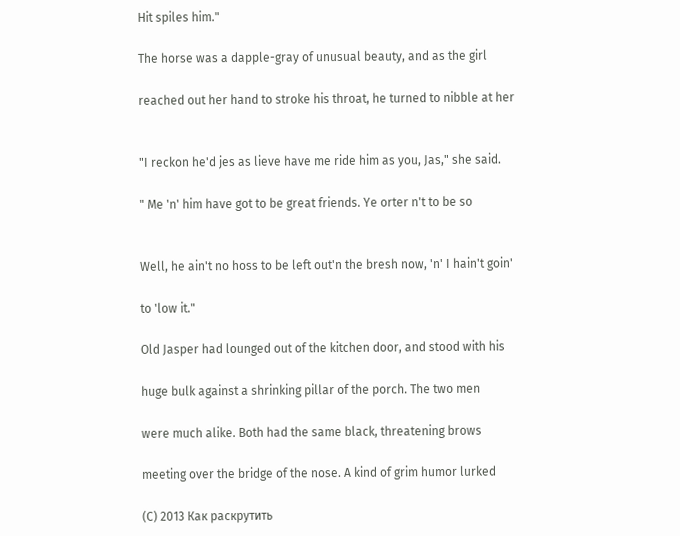Hit spiles him."

The horse was a dapple-gray of unusual beauty, and as the girl

reached out her hand to stroke his throat, he turned to nibble at her


"I reckon he'd jes as lieve have me ride him as you, Jas," she said.

" Me 'n' him have got to be great friends. Ye orter n't to be so


Well, he ain't no hoss to be left out'n the bresh now, 'n' I hain't goin'

to 'low it."

Old Jasper had lounged out of the kitchen door, and stood with his

huge bulk against a shrinking pillar of the porch. The two men

were much alike. Both had the same black, threatening brows

meeting over the bridge of the nose. A kind of grim humor lurked

(C) 2013 Как раскрутить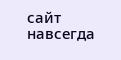сайт навсегда